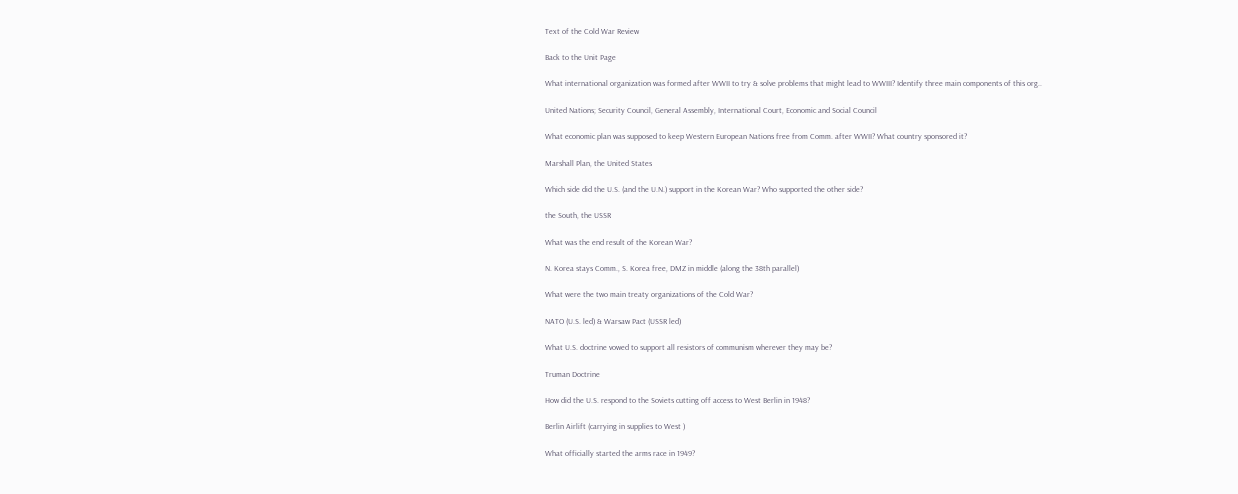Text of the Cold War Review

Back to the Unit Page

What international organization was formed after WWII to try & solve problems that might lead to WWIII? Identify three main components of this org..

United Nations; Security Council, General Assembly, International Court, Economic and Social Council

What economic plan was supposed to keep Western European Nations free from Comm. after WWII? What country sponsored it?

Marshall Plan, the United States

Which side did the U.S. (and the U.N.) support in the Korean War? Who supported the other side?

the South, the USSR

What was the end result of the Korean War?

N. Korea stays Comm., S. Korea free, DMZ in middle (along the 38th parallel)

What were the two main treaty organizations of the Cold War?

NATO (U.S. led) & Warsaw Pact (USSR led)

What U.S. doctrine vowed to support all resistors of communism wherever they may be?

Truman Doctrine

How did the U.S. respond to the Soviets cutting off access to West Berlin in 1948?

Berlin Airlift (carrying in supplies to West )

What officially started the arms race in 1949?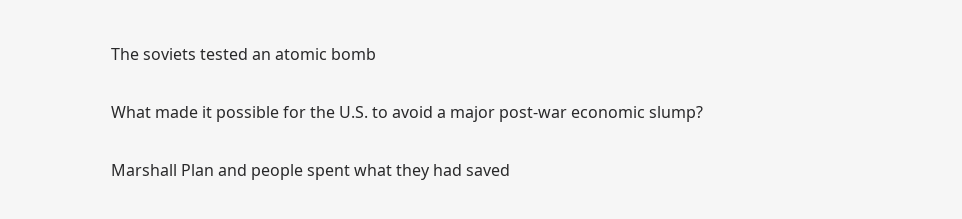The soviets tested an atomic bomb

What made it possible for the U.S. to avoid a major post-war economic slump?

Marshall Plan and people spent what they had saved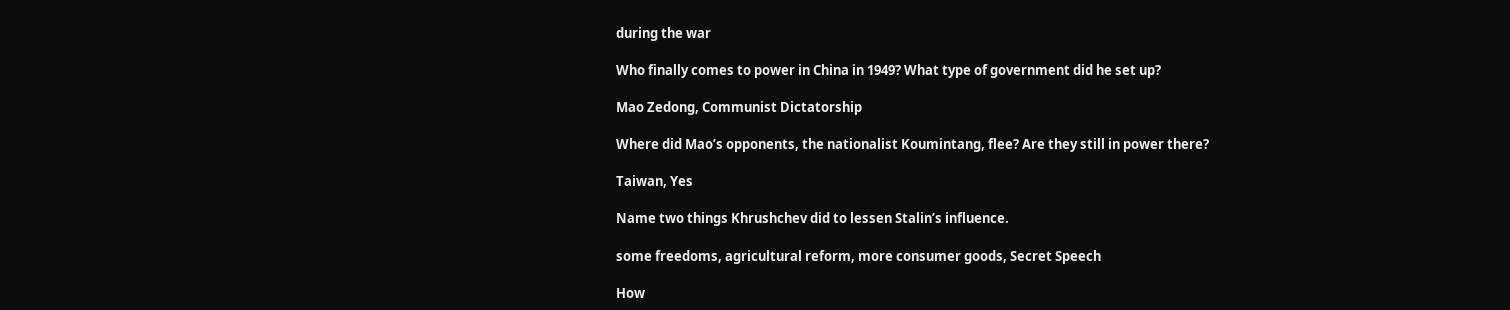during the war

Who finally comes to power in China in 1949? What type of government did he set up?

Mao Zedong, Communist Dictatorship

Where did Mao’s opponents, the nationalist Koumintang, flee? Are they still in power there?

Taiwan, Yes

Name two things Khrushchev did to lessen Stalin’s influence.

some freedoms, agricultural reform, more consumer goods, Secret Speech

How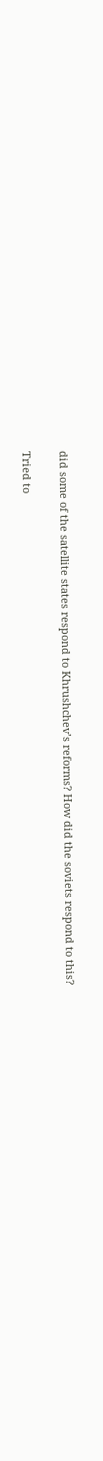did some of the satellite states respond to Khrushchev’s reforms? How did the soviets respond to this?

Tried to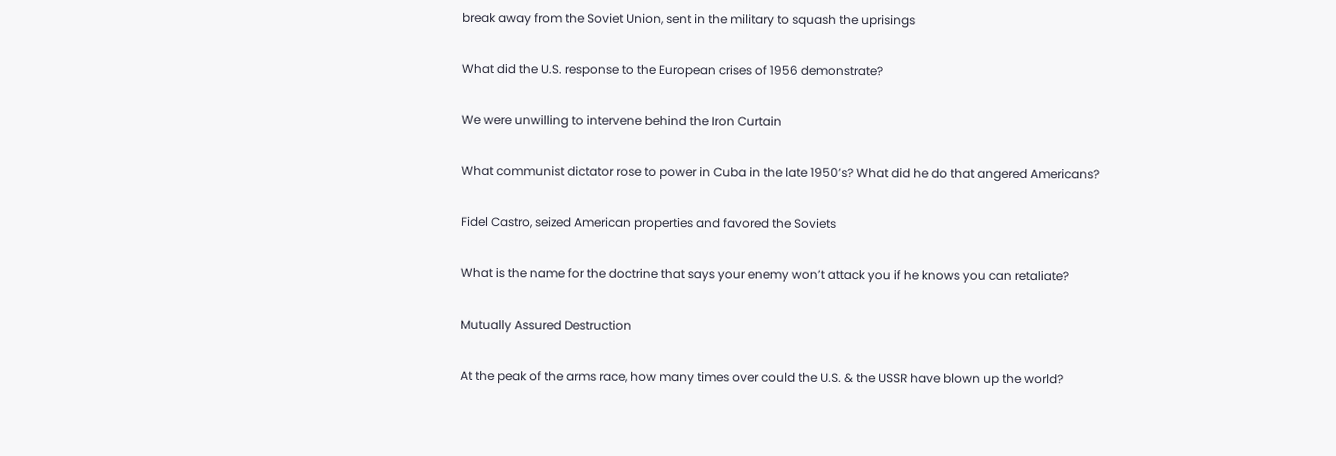break away from the Soviet Union, sent in the military to squash the uprisings

What did the U.S. response to the European crises of 1956 demonstrate?

We were unwilling to intervene behind the Iron Curtain

What communist dictator rose to power in Cuba in the late 1950’s? What did he do that angered Americans?

Fidel Castro, seized American properties and favored the Soviets

What is the name for the doctrine that says your enemy won’t attack you if he knows you can retaliate?

Mutually Assured Destruction

At the peak of the arms race, how many times over could the U.S. & the USSR have blown up the world?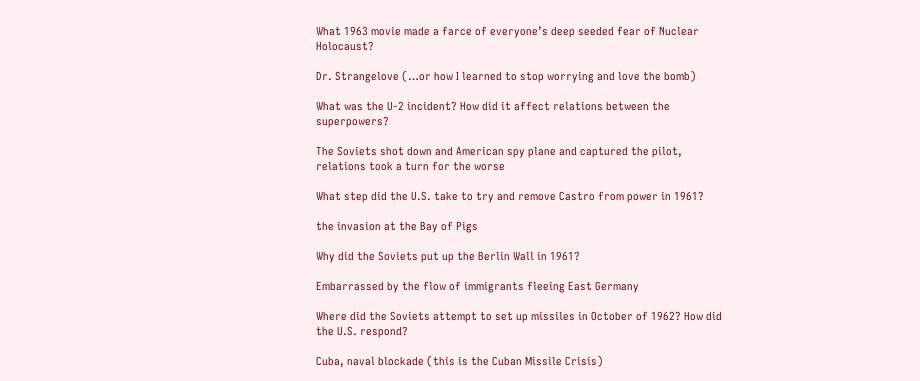What 1963 movie made a farce of everyone’s deep seeded fear of Nuclear Holocaust?

Dr. Strangelove (…or how I learned to stop worrying and love the bomb)

What was the U-2 incident? How did it affect relations between the superpowers?

The Soviets shot down and American spy plane and captured the pilot, relations took a turn for the worse

What step did the U.S. take to try and remove Castro from power in 1961?

the invasion at the Bay of Pigs

Why did the Soviets put up the Berlin Wall in 1961?

Embarrassed by the flow of immigrants fleeing East Germany

Where did the Soviets attempt to set up missiles in October of 1962? How did the U.S. respond?

Cuba, naval blockade (this is the Cuban Missile Crisis)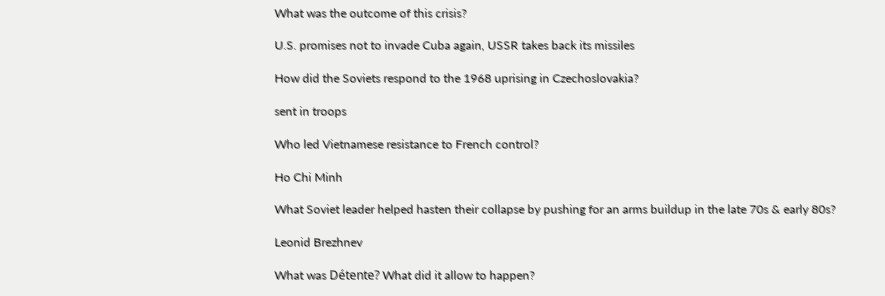What was the outcome of this crisis?

U.S. promises not to invade Cuba again, USSR takes back its missiles

How did the Soviets respond to the 1968 uprising in Czechoslovakia?

sent in troops

Who led Vietnamese resistance to French control?

Ho Chi Minh

What Soviet leader helped hasten their collapse by pushing for an arms buildup in the late 70s & early 80s?

Leonid Brezhnev

What was Détente? What did it allow to happen?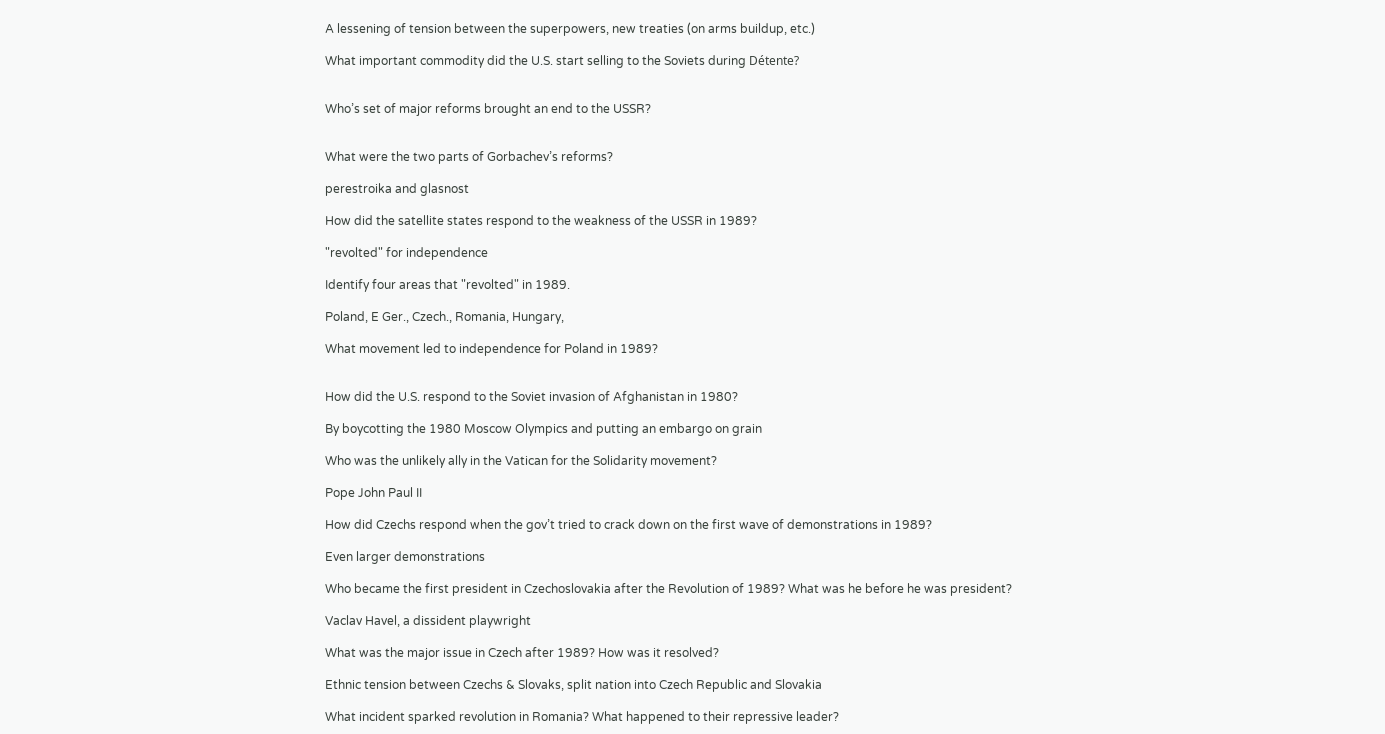A lessening of tension between the superpowers, new treaties (on arms buildup, etc.)

What important commodity did the U.S. start selling to the Soviets during Détente?


Who’s set of major reforms brought an end to the USSR?


What were the two parts of Gorbachev’s reforms?

perestroika and glasnost

How did the satellite states respond to the weakness of the USSR in 1989?

"revolted" for independence

Identify four areas that "revolted" in 1989.

Poland, E Ger., Czech., Romania, Hungary,

What movement led to independence for Poland in 1989?


How did the U.S. respond to the Soviet invasion of Afghanistan in 1980?

By boycotting the 1980 Moscow Olympics and putting an embargo on grain

Who was the unlikely ally in the Vatican for the Solidarity movement?

Pope John Paul II

How did Czechs respond when the gov’t tried to crack down on the first wave of demonstrations in 1989?

Even larger demonstrations

Who became the first president in Czechoslovakia after the Revolution of 1989? What was he before he was president?

Vaclav Havel, a dissident playwright

What was the major issue in Czech after 1989? How was it resolved?

Ethnic tension between Czechs & Slovaks, split nation into Czech Republic and Slovakia

What incident sparked revolution in Romania? What happened to their repressive leader?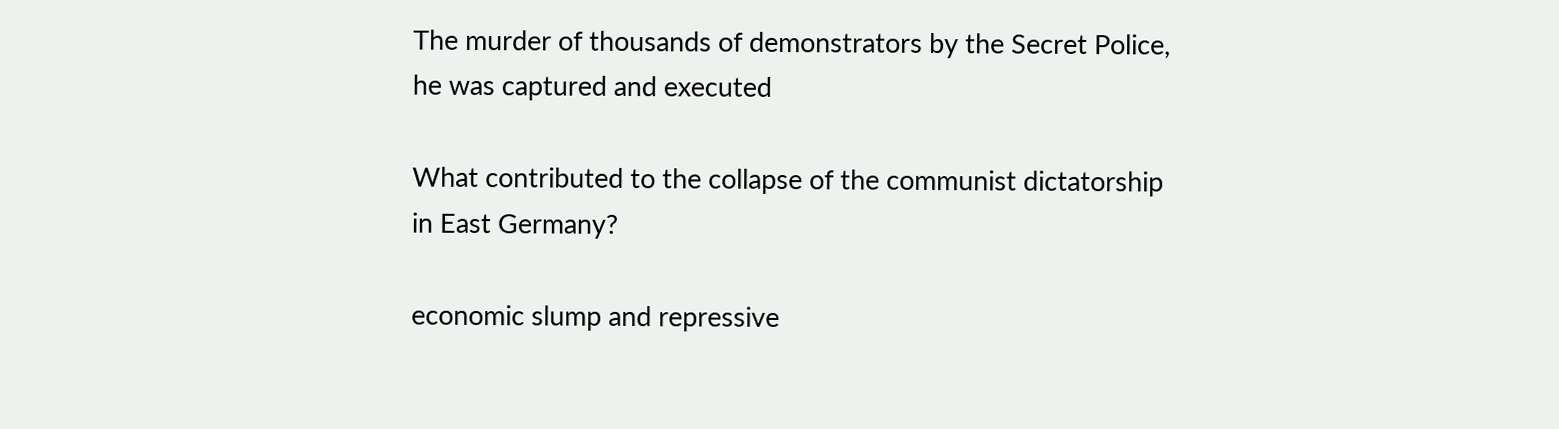The murder of thousands of demonstrators by the Secret Police, he was captured and executed

What contributed to the collapse of the communist dictatorship in East Germany?

economic slump and repressive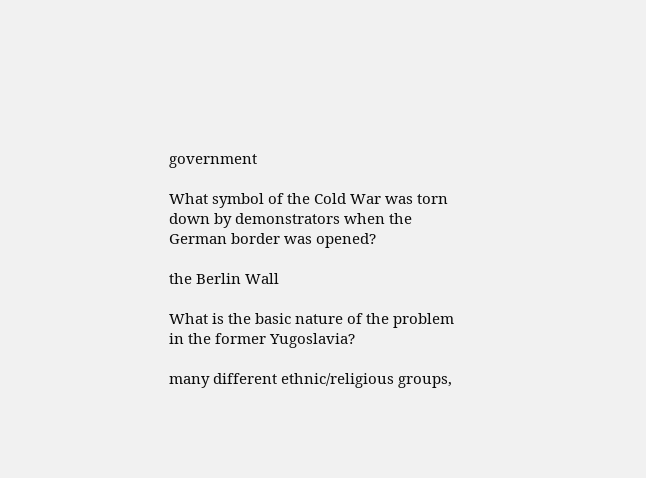government

What symbol of the Cold War was torn down by demonstrators when the German border was opened?

the Berlin Wall

What is the basic nature of the problem in the former Yugoslavia?

many different ethnic/religious groups,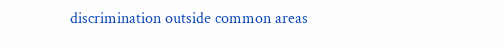discrimination outside common areas